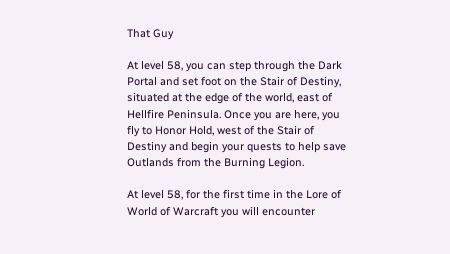That Guy

At level 58, you can step through the Dark Portal and set foot on the Stair of Destiny, situated at the edge of the world, east of Hellfire Peninsula. Once you are here, you fly to Honor Hold, west of the Stair of Destiny and begin your quests to help save Outlands from the Burning Legion.

At level 58, for the first time in the Lore of World of Warcraft you will encounter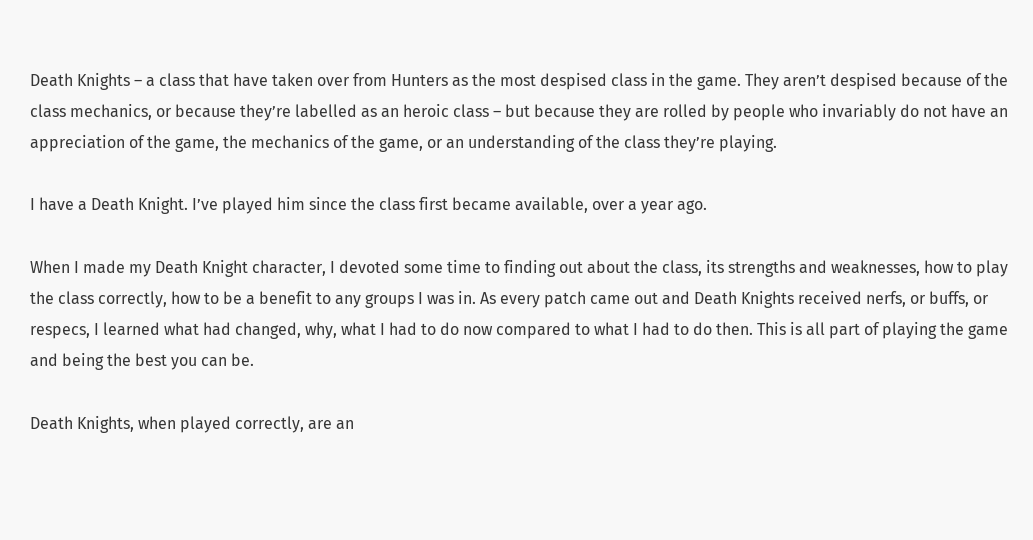Death Knights – a class that have taken over from Hunters as the most despised class in the game. They aren’t despised because of the class mechanics, or because they’re labelled as an heroic class – but because they are rolled by people who invariably do not have an appreciation of the game, the mechanics of the game, or an understanding of the class they’re playing.

I have a Death Knight. I’ve played him since the class first became available, over a year ago.

When I made my Death Knight character, I devoted some time to finding out about the class, its strengths and weaknesses, how to play the class correctly, how to be a benefit to any groups I was in. As every patch came out and Death Knights received nerfs, or buffs, or respecs, I learned what had changed, why, what I had to do now compared to what I had to do then. This is all part of playing the game and being the best you can be.

Death Knights, when played correctly, are an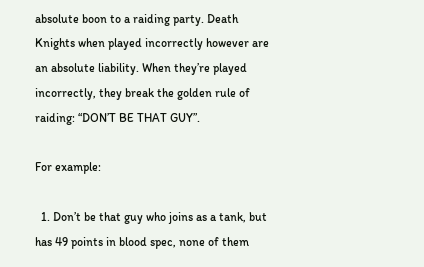absolute boon to a raiding party. Death Knights when played incorrectly however are an absolute liability. When they’re played incorrectly, they break the golden rule of raiding: “DON’T BE THAT GUY”.

For example:

  1. Don’t be that guy who joins as a tank, but has 49 points in blood spec, none of them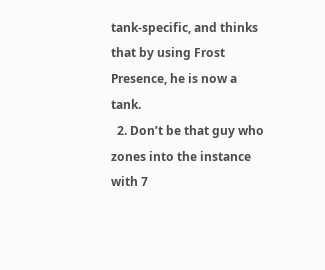tank-specific, and thinks that by using Frost Presence, he is now a tank.
  2. Don’t be that guy who zones into the instance with 7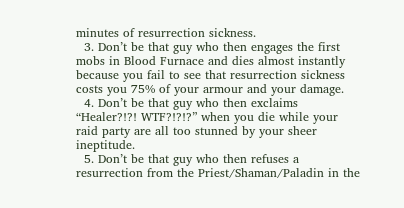minutes of resurrection sickness.
  3. Don’t be that guy who then engages the first mobs in Blood Furnace and dies almost instantly because you fail to see that resurrection sickness costs you 75% of your armour and your damage.
  4. Don’t be that guy who then exclaims “Healer?!?! WTF?!?!?” when you die while your raid party are all too stunned by your sheer ineptitude.
  5. Don’t be that guy who then refuses a resurrection from the Priest/Shaman/Paladin in the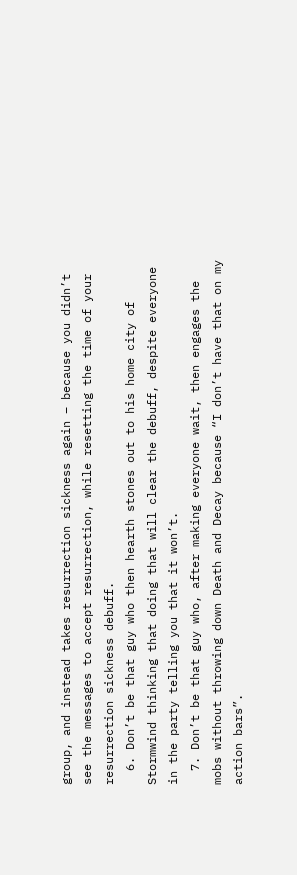group, and instead takes resurrection sickness again – because you didn’t see the messages to accept resurrection, while resetting the time of your resurrection sickness debuff.
  6. Don’t be that guy who then hearth stones out to his home city of Stormwind thinking that doing that will clear the debuff, despite everyone in the party telling you that it won’t.
  7. Don’t be that guy who, after making everyone wait, then engages the mobs without throwing down Death and Decay because “I don’t have that on my action bars”.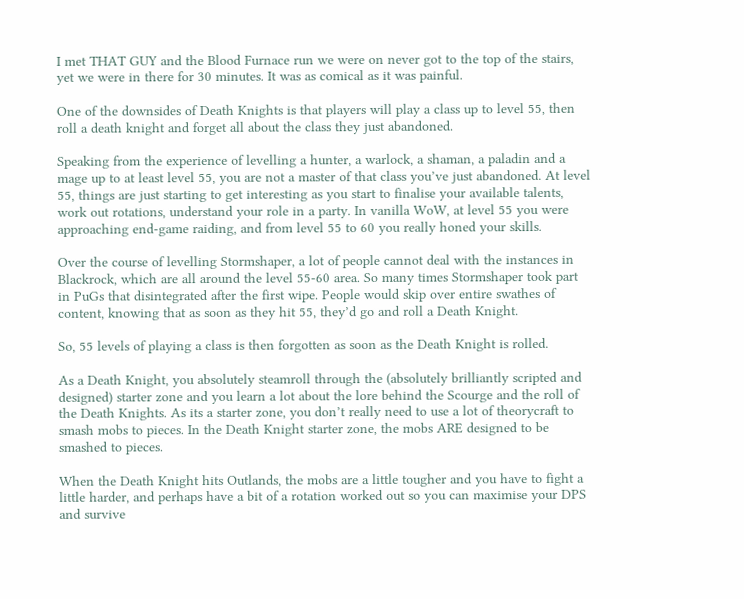I met THAT GUY and the Blood Furnace run we were on never got to the top of the stairs, yet we were in there for 30 minutes. It was as comical as it was painful.

One of the downsides of Death Knights is that players will play a class up to level 55, then roll a death knight and forget all about the class they just abandoned.

Speaking from the experience of levelling a hunter, a warlock, a shaman, a paladin and a mage up to at least level 55, you are not a master of that class you’ve just abandoned. At level 55, things are just starting to get interesting as you start to finalise your available talents, work out rotations, understand your role in a party. In vanilla WoW, at level 55 you were approaching end-game raiding, and from level 55 to 60 you really honed your skills.

Over the course of levelling Stormshaper, a lot of people cannot deal with the instances in Blackrock, which are all around the level 55-60 area. So many times Stormshaper took part in PuGs that disintegrated after the first wipe. People would skip over entire swathes of content, knowing that as soon as they hit 55, they’d go and roll a Death Knight.

So, 55 levels of playing a class is then forgotten as soon as the Death Knight is rolled.

As a Death Knight, you absolutely steamroll through the (absolutely brilliantly scripted and designed) starter zone and you learn a lot about the lore behind the Scourge and the roll of the Death Knights. As its a starter zone, you don’t really need to use a lot of theorycraft to smash mobs to pieces. In the Death Knight starter zone, the mobs ARE designed to be smashed to pieces.

When the Death Knight hits Outlands, the mobs are a little tougher and you have to fight a little harder, and perhaps have a bit of a rotation worked out so you can maximise your DPS and survive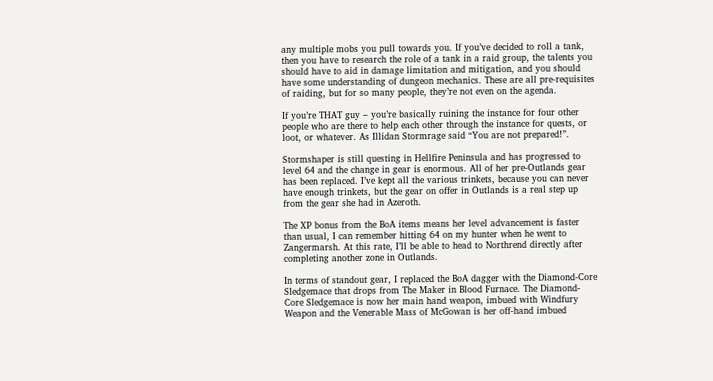any multiple mobs you pull towards you. If you’ve decided to roll a tank, then you have to research the role of a tank in a raid group, the talents you should have to aid in damage limitation and mitigation, and you should have some understanding of dungeon mechanics. These are all pre-requisites of raiding, but for so many people, they’re not even on the agenda.

If you’re THAT guy – you’re basically ruining the instance for four other people who are there to help each other through the instance for quests, or loot, or whatever. As Illidan Stormrage said “You are not prepared!”.

Stormshaper is still questing in Hellfire Peninsula and has progressed to level 64 and the change in gear is enormous. All of her pre-Outlands gear has been replaced. I’ve kept all the various trinkets, because you can never have enough trinkets, but the gear on offer in Outlands is a real step up from the gear she had in Azeroth.

The XP bonus from the BoA items means her level advancement is faster than usual, I can remember hitting 64 on my hunter when he went to Zangermarsh. At this rate, I’ll be able to head to Northrend directly after completing another zone in Outlands.

In terms of standout gear, I replaced the BoA dagger with the Diamond-Core Sledgemace that drops from The Maker in Blood Furnace. The Diamond-Core Sledgemace is now her main hand weapon, imbued with Windfury Weapon and the Venerable Mass of McGowan is her off-hand imbued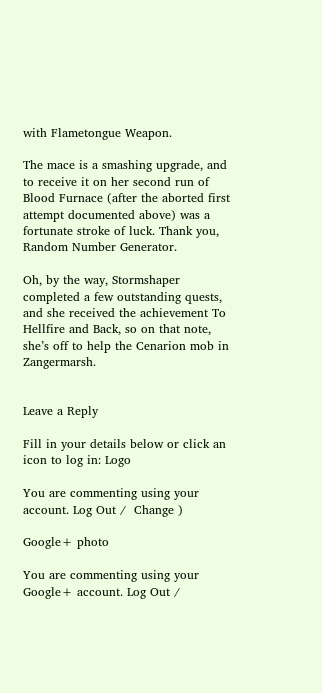with Flametongue Weapon.

The mace is a smashing upgrade, and to receive it on her second run of Blood Furnace (after the aborted first attempt documented above) was a fortunate stroke of luck. Thank you, Random Number Generator.

Oh, by the way, Stormshaper completed a few outstanding quests, and she received the achievement To Hellfire and Back, so on that note, she’s off to help the Cenarion mob in Zangermarsh.


Leave a Reply

Fill in your details below or click an icon to log in: Logo

You are commenting using your account. Log Out /  Change )

Google+ photo

You are commenting using your Google+ account. Log Out /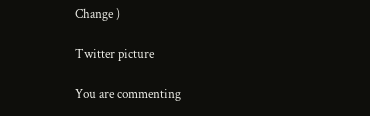Change )

Twitter picture

You are commenting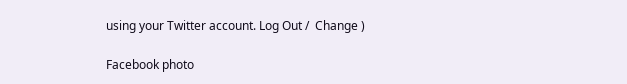using your Twitter account. Log Out /  Change )

Facebook photo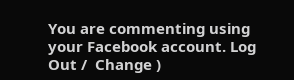You are commenting using your Facebook account. Log Out /  Change )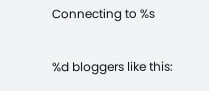Connecting to %s

%d bloggers like this: